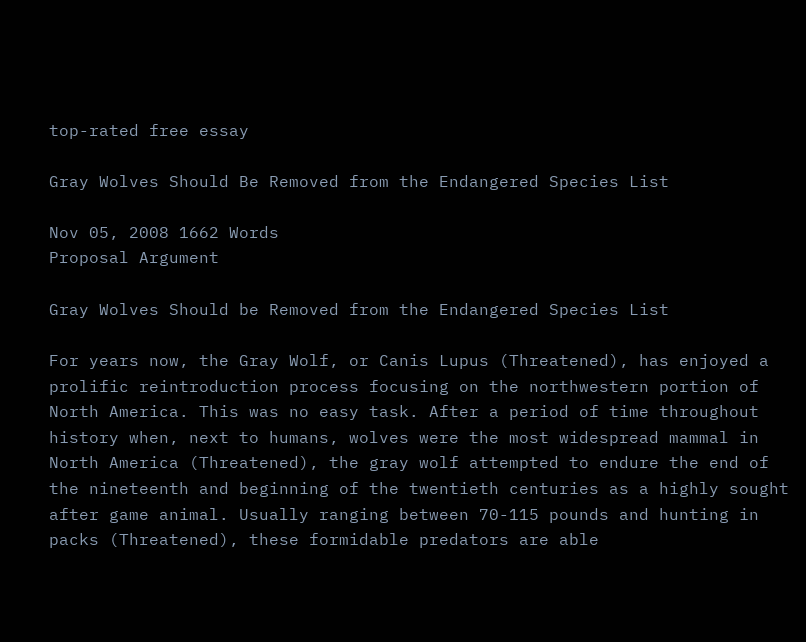top-rated free essay

Gray Wolves Should Be Removed from the Endangered Species List

Nov 05, 2008 1662 Words
Proposal Argument

Gray Wolves Should be Removed from the Endangered Species List

For years now, the Gray Wolf, or Canis Lupus (Threatened), has enjoyed a prolific reintroduction process focusing on the northwestern portion of North America. This was no easy task. After a period of time throughout history when, next to humans, wolves were the most widespread mammal in North America (Threatened), the gray wolf attempted to endure the end of the nineteenth and beginning of the twentieth centuries as a highly sought after game animal. Usually ranging between 70-115 pounds and hunting in packs (Threatened), these formidable predators are able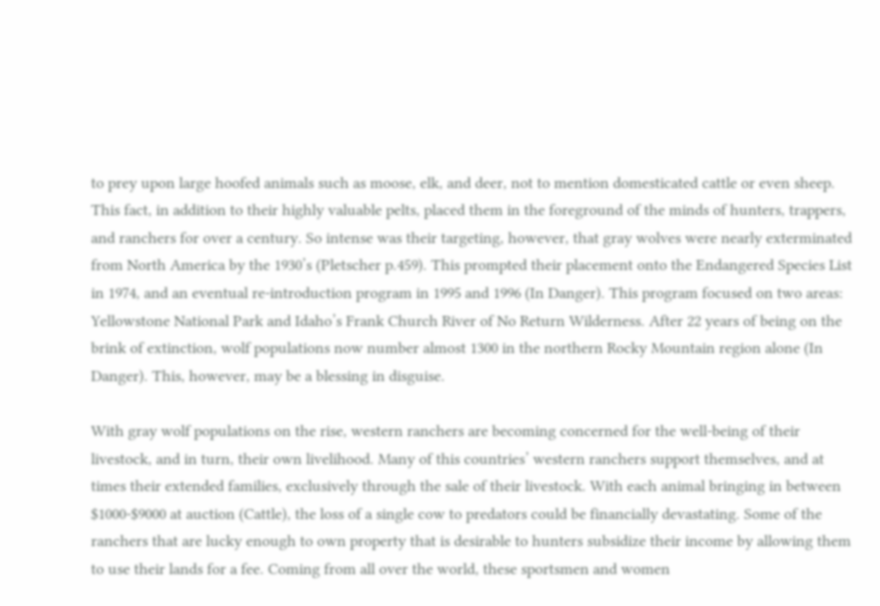to prey upon large hoofed animals such as moose, elk, and deer, not to mention domesticated cattle or even sheep. This fact, in addition to their highly valuable pelts, placed them in the foreground of the minds of hunters, trappers, and ranchers for over a century. So intense was their targeting, however, that gray wolves were nearly exterminated from North America by the 1930’s (Pletscher p.459). This prompted their placement onto the Endangered Species List in 1974, and an eventual re-introduction program in 1995 and 1996 (In Danger). This program focused on two areas: Yellowstone National Park and Idaho’s Frank Church River of No Return Wilderness. After 22 years of being on the brink of extinction, wolf populations now number almost 1300 in the northern Rocky Mountain region alone (In Danger). This, however, may be a blessing in disguise.

With gray wolf populations on the rise, western ranchers are becoming concerned for the well-being of their livestock, and in turn, their own livelihood. Many of this countries’ western ranchers support themselves, and at times their extended families, exclusively through the sale of their livestock. With each animal bringing in between $1000-$9000 at auction (Cattle), the loss of a single cow to predators could be financially devastating. Some of the ranchers that are lucky enough to own property that is desirable to hunters subsidize their income by allowing them to use their lands for a fee. Coming from all over the world, these sportsmen and women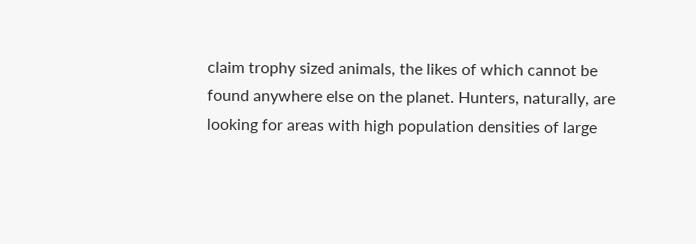claim trophy sized animals, the likes of which cannot be found anywhere else on the planet. Hunters, naturally, are looking for areas with high population densities of large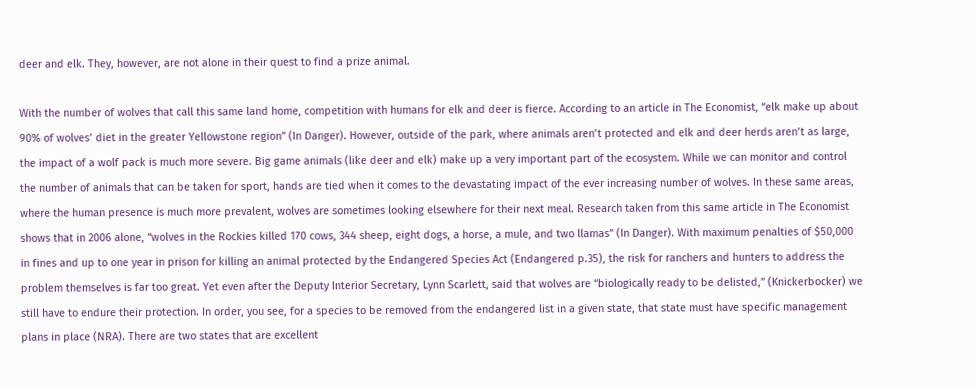deer and elk. They, however, are not alone in their quest to find a prize animal.

With the number of wolves that call this same land home, competition with humans for elk and deer is fierce. According to an article in The Economist, “elk make up about 90% of wolves’ diet in the greater Yellowstone region” (In Danger). However, outside of the park, where animals aren’t protected and elk and deer herds aren’t as large, the impact of a wolf pack is much more severe. Big game animals (like deer and elk) make up a very important part of the ecosystem. While we can monitor and control the number of animals that can be taken for sport, hands are tied when it comes to the devastating impact of the ever increasing number of wolves. In these same areas, where the human presence is much more prevalent, wolves are sometimes looking elsewhere for their next meal. Research taken from this same article in The Economist shows that in 2006 alone, “wolves in the Rockies killed 170 cows, 344 sheep, eight dogs, a horse, a mule, and two llamas” (In Danger). With maximum penalties of $50,000 in fines and up to one year in prison for killing an animal protected by the Endangered Species Act (Endangered p.35), the risk for ranchers and hunters to address the problem themselves is far too great. Yet even after the Deputy Interior Secretary, Lynn Scarlett, said that wolves are “biologically ready to be delisted,” (Knickerbocker) we still have to endure their protection. In order, you see, for a species to be removed from the endangered list in a given state, that state must have specific management plans in place (NRA). There are two states that are excellent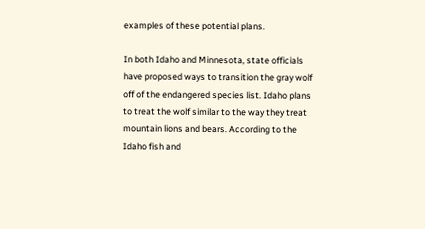examples of these potential plans.

In both Idaho and Minnesota, state officials have proposed ways to transition the gray wolf off of the endangered species list. Idaho plans to treat the wolf similar to the way they treat mountain lions and bears. According to the Idaho fish and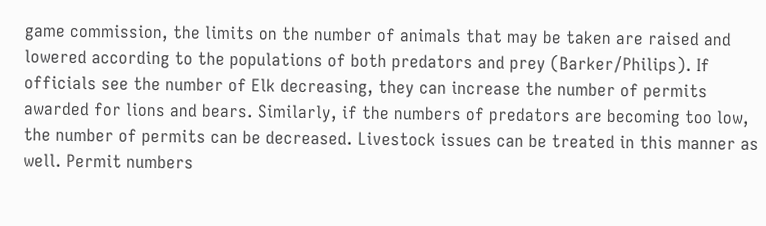game commission, the limits on the number of animals that may be taken are raised and lowered according to the populations of both predators and prey (Barker/Philips). If officials see the number of Elk decreasing, they can increase the number of permits awarded for lions and bears. Similarly, if the numbers of predators are becoming too low, the number of permits can be decreased. Livestock issues can be treated in this manner as well. Permit numbers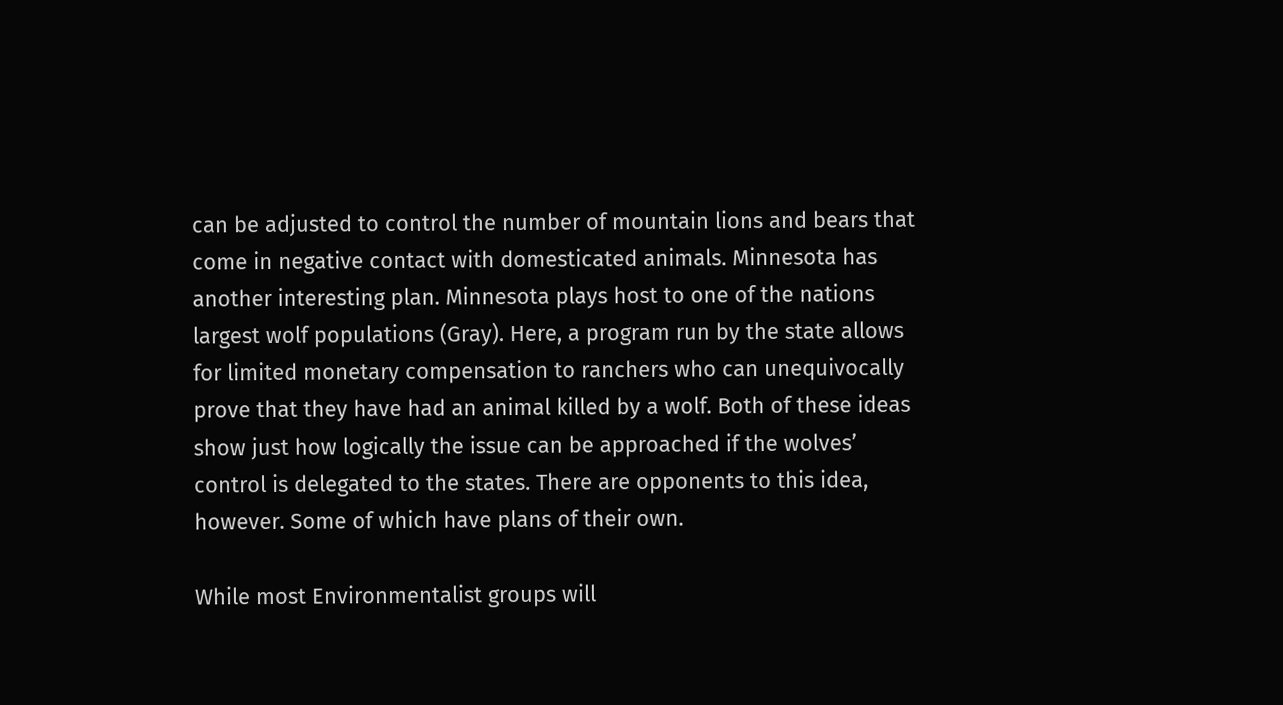can be adjusted to control the number of mountain lions and bears that come in negative contact with domesticated animals. Minnesota has another interesting plan. Minnesota plays host to one of the nations largest wolf populations (Gray). Here, a program run by the state allows for limited monetary compensation to ranchers who can unequivocally prove that they have had an animal killed by a wolf. Both of these ideas show just how logically the issue can be approached if the wolves’ control is delegated to the states. There are opponents to this idea, however. Some of which have plans of their own.

While most Environmentalist groups will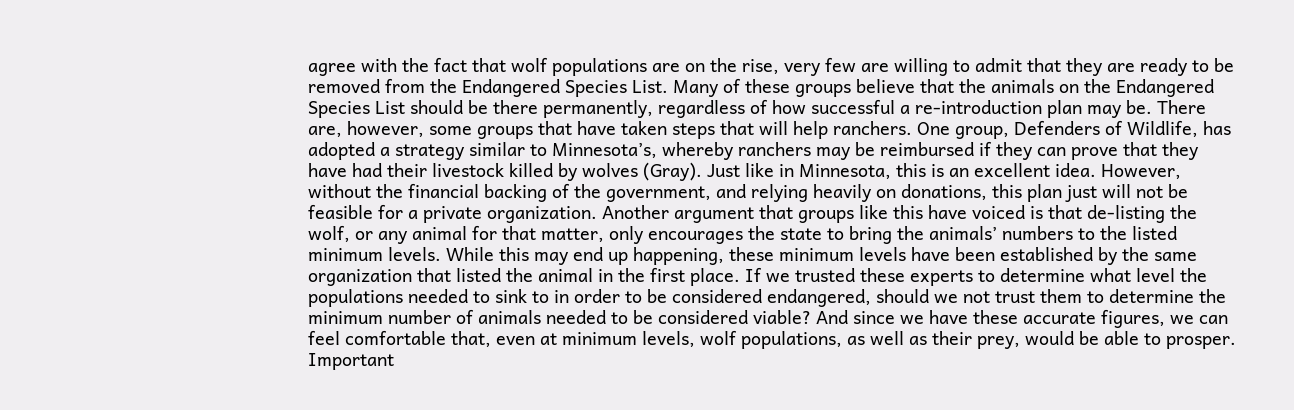agree with the fact that wolf populations are on the rise, very few are willing to admit that they are ready to be removed from the Endangered Species List. Many of these groups believe that the animals on the Endangered Species List should be there permanently, regardless of how successful a re-introduction plan may be. There are, however, some groups that have taken steps that will help ranchers. One group, Defenders of Wildlife, has adopted a strategy similar to Minnesota’s, whereby ranchers may be reimbursed if they can prove that they have had their livestock killed by wolves (Gray). Just like in Minnesota, this is an excellent idea. However, without the financial backing of the government, and relying heavily on donations, this plan just will not be feasible for a private organization. Another argument that groups like this have voiced is that de-listing the wolf, or any animal for that matter, only encourages the state to bring the animals’ numbers to the listed minimum levels. While this may end up happening, these minimum levels have been established by the same organization that listed the animal in the first place. If we trusted these experts to determine what level the populations needed to sink to in order to be considered endangered, should we not trust them to determine the minimum number of animals needed to be considered viable? And since we have these accurate figures, we can feel comfortable that, even at minimum levels, wolf populations, as well as their prey, would be able to prosper. Important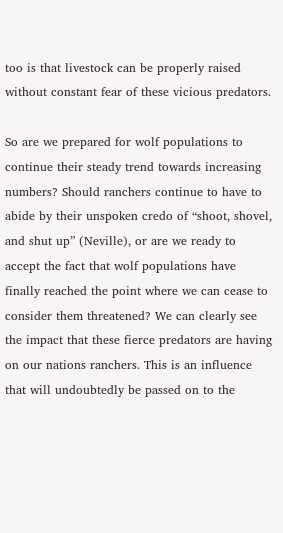too is that livestock can be properly raised without constant fear of these vicious predators.

So are we prepared for wolf populations to continue their steady trend towards increasing numbers? Should ranchers continue to have to abide by their unspoken credo of “shoot, shovel, and shut up” (Neville), or are we ready to accept the fact that wolf populations have finally reached the point where we can cease to consider them threatened? We can clearly see the impact that these fierce predators are having on our nations ranchers. This is an influence that will undoubtedly be passed on to the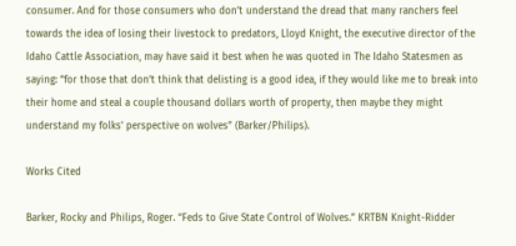consumer. And for those consumers who don’t understand the dread that many ranchers feel towards the idea of losing their livestock to predators, Lloyd Knight, the executive director of the Idaho Cattle Association, may have said it best when he was quoted in The Idaho Statesmen as saying: “for those that don’t think that delisting is a good idea, if they would like me to break into their home and steal a couple thousand dollars worth of property, then maybe they might understand my folks’ perspective on wolves” (Barker/Philips).

Works Cited

Barker, Rocky and Philips, Roger. “Feds to Give State Control of Wolves.” KRTBN Knight-Ridder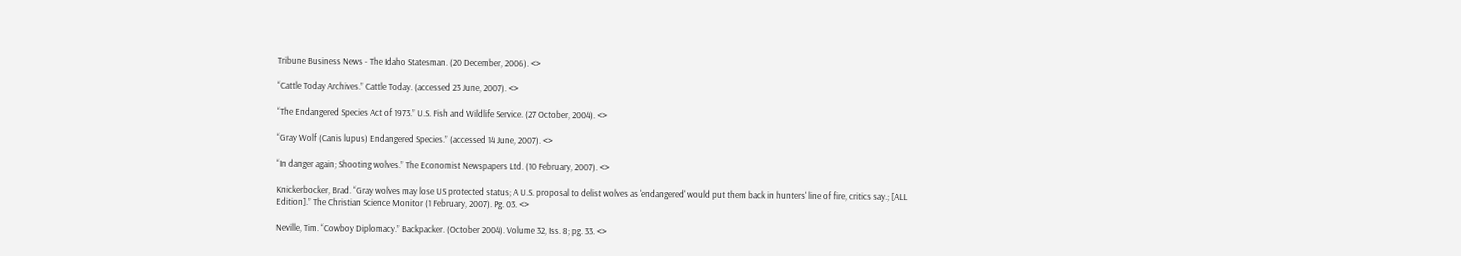Tribune Business News - The Idaho Statesman. (20 December, 2006). <>

“Cattle Today Archives.” Cattle Today. (accessed 23 June, 2007). <>

“The Endangered Species Act of 1973.” U.S. Fish and Wildlife Service. (27 October, 2004). <>

“Gray Wolf (Canis lupus) Endangered Species.” (accessed 14 June, 2007). <>

“In danger again; Shooting wolves.” The Economist Newspapers Ltd. (10 February, 2007). <>

Knickerbocker, Brad. “Gray wolves may lose US protected status; A U.S. proposal to delist wolves as 'endangered' would put them back in hunters' line of fire, critics say.; [ALL Edition].” The Christian Science Monitor (1 February, 2007). Pg. 03. <>

Neville, Tim. “Cowboy Diplomacy.” Backpacker. (October 2004). Volume 32, Iss. 8; pg. 33. <>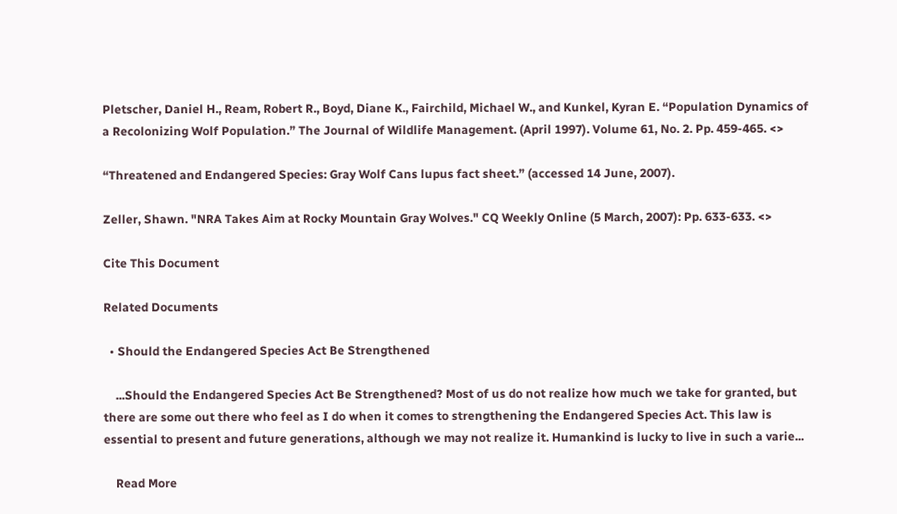Pletscher, Daniel H., Ream, Robert R., Boyd, Diane K., Fairchild, Michael W., and Kunkel, Kyran E. “Population Dynamics of a Recolonizing Wolf Population.” The Journal of Wildlife Management. (April 1997). Volume 61, No. 2. Pp. 459-465. <>

“Threatened and Endangered Species: Gray Wolf Cans lupus fact sheet.” (accessed 14 June, 2007).

Zeller, Shawn. "NRA Takes Aim at Rocky Mountain Gray Wolves." CQ Weekly Online (5 March, 2007): Pp. 633-633. <>

Cite This Document

Related Documents

  • Should the Endangered Species Act Be Strengthened

    ...Should the Endangered Species Act Be Strengthened? Most of us do not realize how much we take for granted, but there are some out there who feel as I do when it comes to strengthening the Endangered Species Act. This law is essential to present and future generations, although we may not realize it. Humankind is lucky to live in such a varie...

    Read More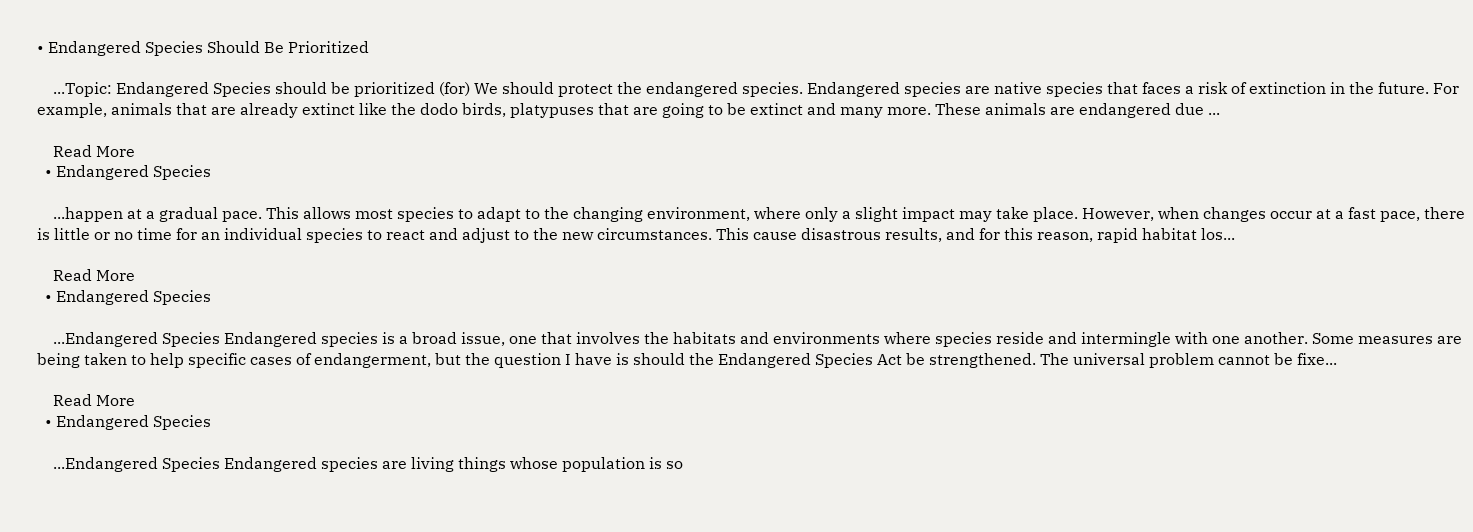• Endangered Species Should Be Prioritized

    ...Topic: Endangered Species should be prioritized (for) We should protect the endangered species. Endangered species are native species that faces a risk of extinction in the future. For example, animals that are already extinct like the dodo birds, platypuses that are going to be extinct and many more. These animals are endangered due ...

    Read More
  • Endangered Species

    ...happen at a gradual pace. This allows most species to adapt to the changing environment, where only a slight impact may take place. However, when changes occur at a fast pace, there is little or no time for an individual species to react and adjust to the new circumstances. This cause disastrous results, and for this reason, rapid habitat los...

    Read More
  • Endangered Species

    ...Endangered Species Endangered species is a broad issue, one that involves the habitats and environments where species reside and intermingle with one another. Some measures are being taken to help specific cases of endangerment, but the question I have is should the Endangered Species Act be strengthened. The universal problem cannot be fixe...

    Read More
  • Endangered Species

    ...Endangered Species Endangered species are living things whose population is so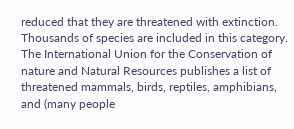reduced that they are threatened with extinction. Thousands of species are included in this category. The International Union for the Conservation of nature and Natural Resources publishes a list of threatened mammals, birds, reptiles, amphibians, and (many people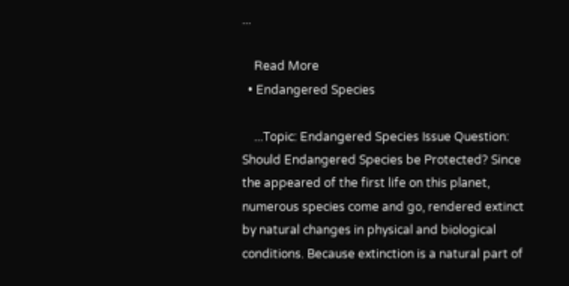...

    Read More
  • Endangered Species

    ...Topic: Endangered Species Issue Question: Should Endangered Species be Protected? Since the appeared of the first life on this planet, numerous species come and go, rendered extinct by natural changes in physical and biological conditions. Because extinction is a natural part of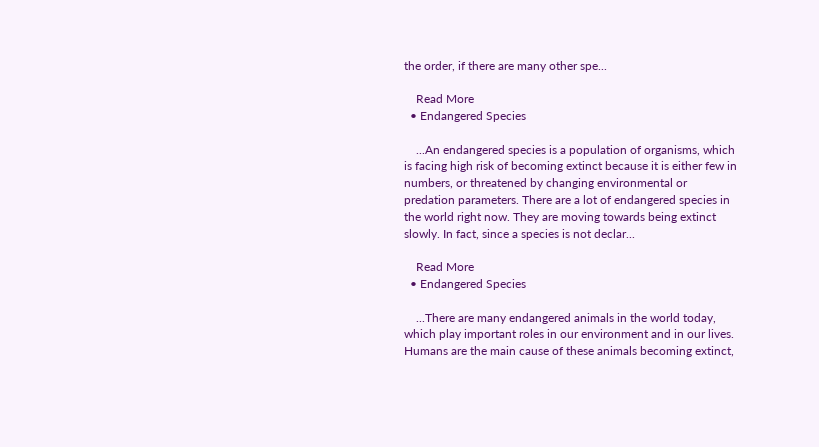the order, if there are many other spe...

    Read More
  • Endangered Species

    ...An endangered species is a population of organisms, which is facing high risk of becoming extinct because it is either few in numbers, or threatened by changing environmental or predation parameters. There are a lot of endangered species in the world right now. They are moving towards being extinct slowly. In fact, since a species is not declar...

    Read More
  • Endangered Species

    ...There are many endangered animals in the world today, which play important roles in our environment and in our lives. Humans are the main cause of these animals becoming extinct,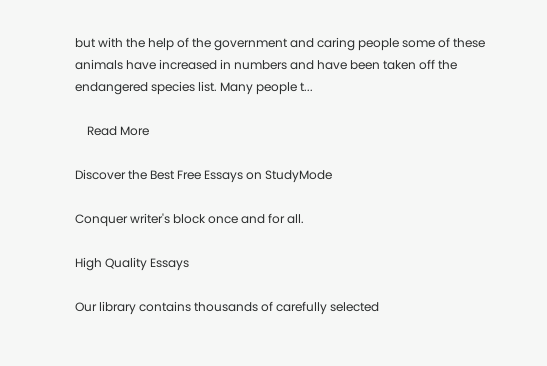but with the help of the government and caring people some of these animals have increased in numbers and have been taken off the endangered species list. Many people t...

    Read More

Discover the Best Free Essays on StudyMode

Conquer writer's block once and for all.

High Quality Essays

Our library contains thousands of carefully selected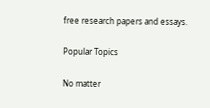free research papers and essays.

Popular Topics

No matter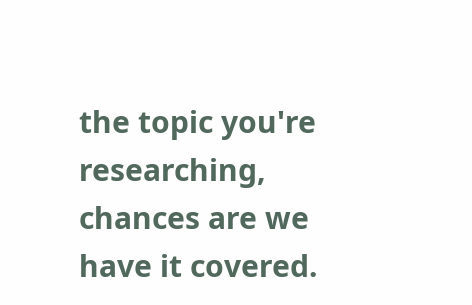the topic you're researching, chances are we have it covered.